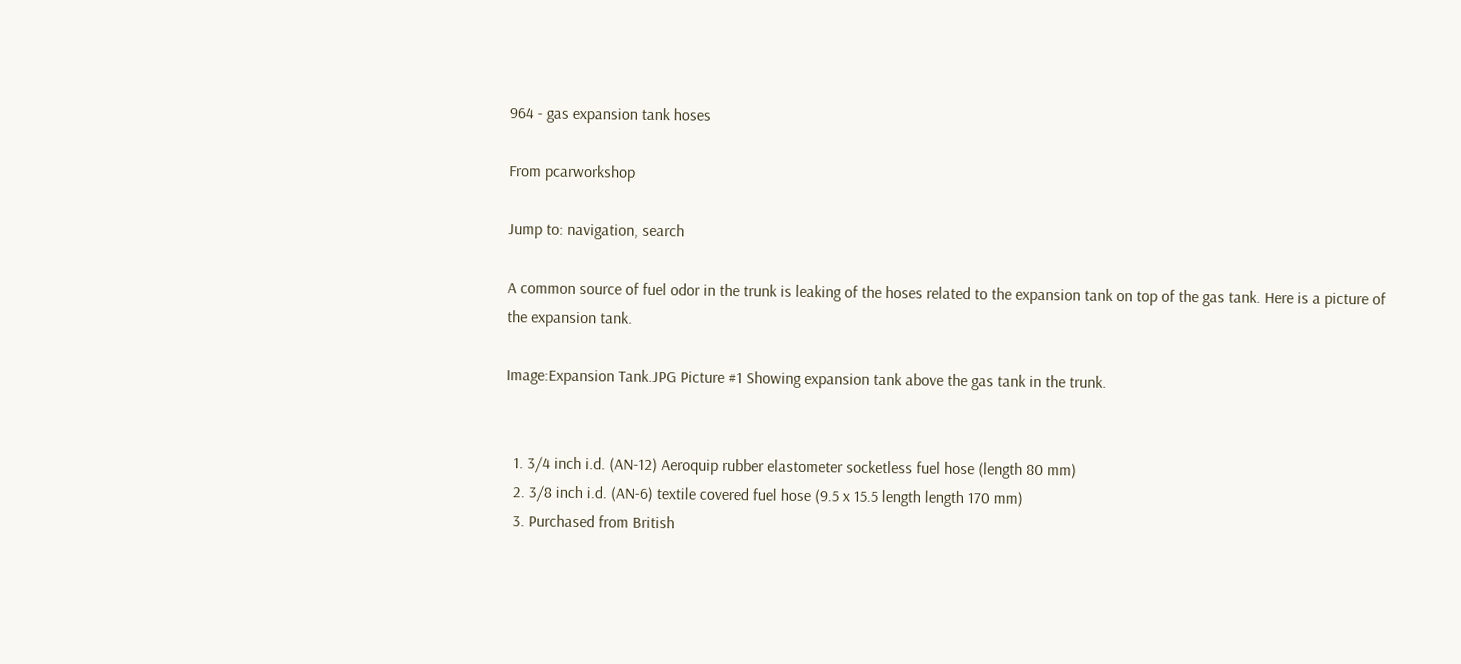964 - gas expansion tank hoses

From pcarworkshop

Jump to: navigation, search

A common source of fuel odor in the trunk is leaking of the hoses related to the expansion tank on top of the gas tank. Here is a picture of the expansion tank.

Image:Expansion Tank.JPG Picture #1 Showing expansion tank above the gas tank in the trunk.


  1. 3/4 inch i.d. (AN-12) Aeroquip rubber elastometer socketless fuel hose (length 80 mm)
  2. 3/8 inch i.d. (AN-6) textile covered fuel hose (9.5 x 15.5 length length 170 mm)
  3. Purchased from British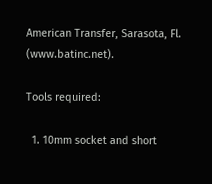American Transfer, Sarasota, Fl. (www.batinc.net).

Tools required:

  1. 10mm socket and short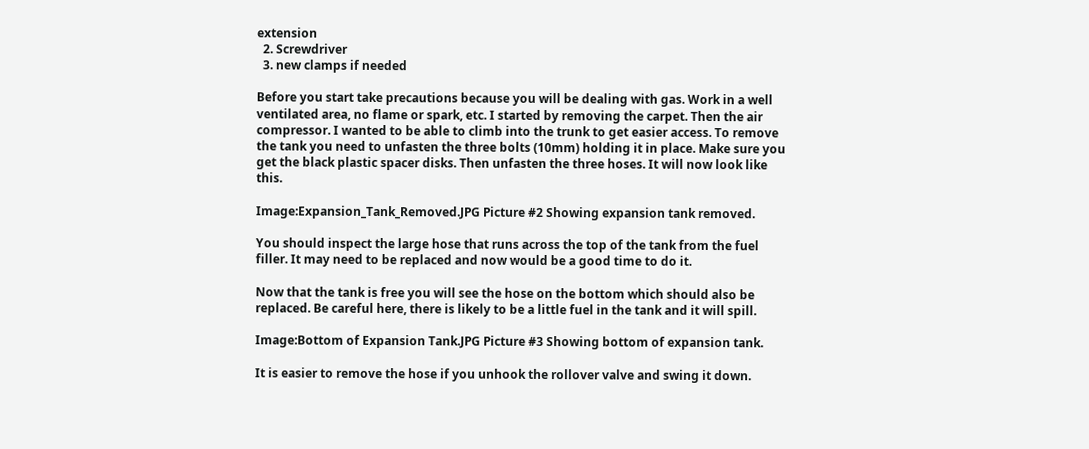extension
  2. Screwdriver
  3. new clamps if needed

Before you start take precautions because you will be dealing with gas. Work in a well ventilated area, no flame or spark, etc. I started by removing the carpet. Then the air compressor. I wanted to be able to climb into the trunk to get easier access. To remove the tank you need to unfasten the three bolts (10mm) holding it in place. Make sure you get the black plastic spacer disks. Then unfasten the three hoses. It will now look like this.

Image:Expansion_Tank_Removed.JPG Picture #2 Showing expansion tank removed.

You should inspect the large hose that runs across the top of the tank from the fuel filler. It may need to be replaced and now would be a good time to do it.

Now that the tank is free you will see the hose on the bottom which should also be replaced. Be careful here, there is likely to be a little fuel in the tank and it will spill.

Image:Bottom of Expansion Tank.JPG Picture #3 Showing bottom of expansion tank.

It is easier to remove the hose if you unhook the rollover valve and swing it down.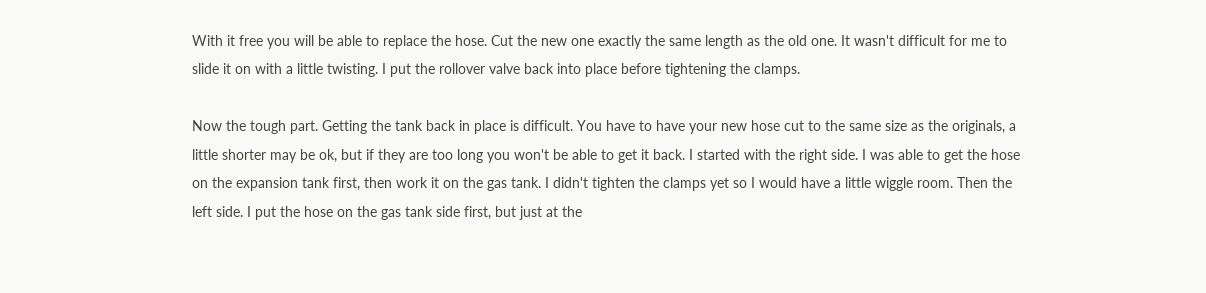With it free you will be able to replace the hose. Cut the new one exactly the same length as the old one. It wasn't difficult for me to slide it on with a little twisting. I put the rollover valve back into place before tightening the clamps.

Now the tough part. Getting the tank back in place is difficult. You have to have your new hose cut to the same size as the originals, a little shorter may be ok, but if they are too long you won't be able to get it back. I started with the right side. I was able to get the hose on the expansion tank first, then work it on the gas tank. I didn't tighten the clamps yet so I would have a little wiggle room. Then the left side. I put the hose on the gas tank side first, but just at the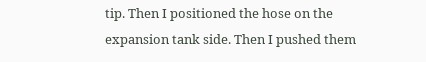tip. Then I positioned the hose on the expansion tank side. Then I pushed them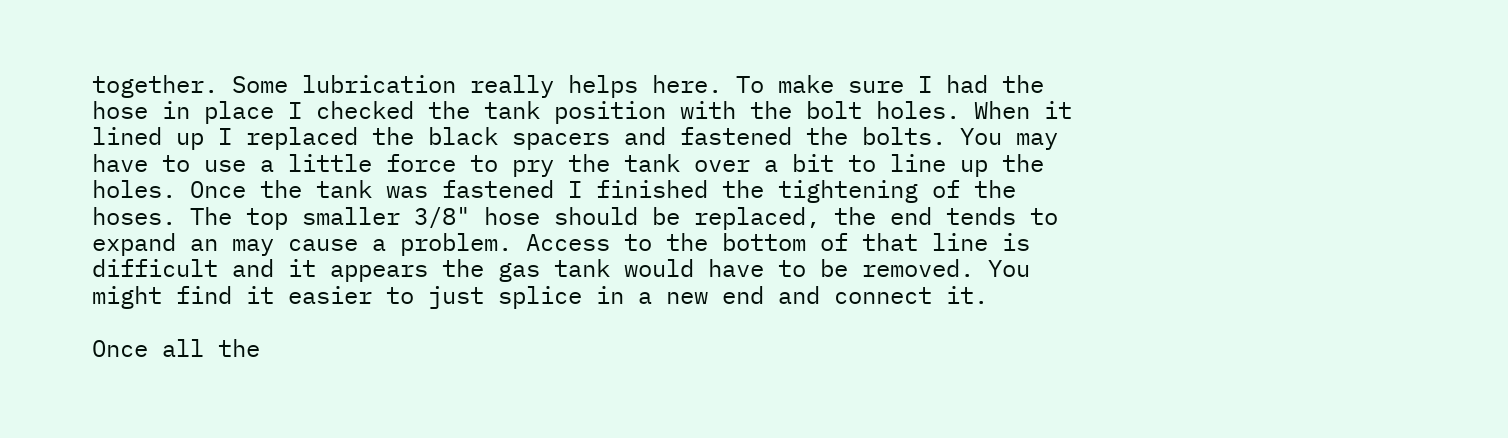together. Some lubrication really helps here. To make sure I had the hose in place I checked the tank position with the bolt holes. When it lined up I replaced the black spacers and fastened the bolts. You may have to use a little force to pry the tank over a bit to line up the holes. Once the tank was fastened I finished the tightening of the hoses. The top smaller 3/8" hose should be replaced, the end tends to expand an may cause a problem. Access to the bottom of that line is difficult and it appears the gas tank would have to be removed. You might find it easier to just splice in a new end and connect it.

Once all the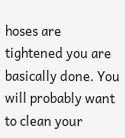hoses are tightened you are basically done. You will probably want to clean your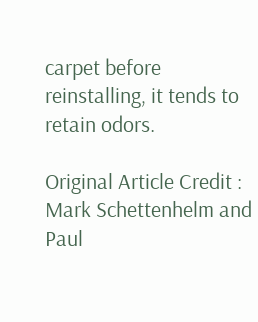carpet before reinstalling, it tends to retain odors.

Original Article Credit : Mark Schettenhelm and Paul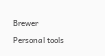Brewer

Personal tools